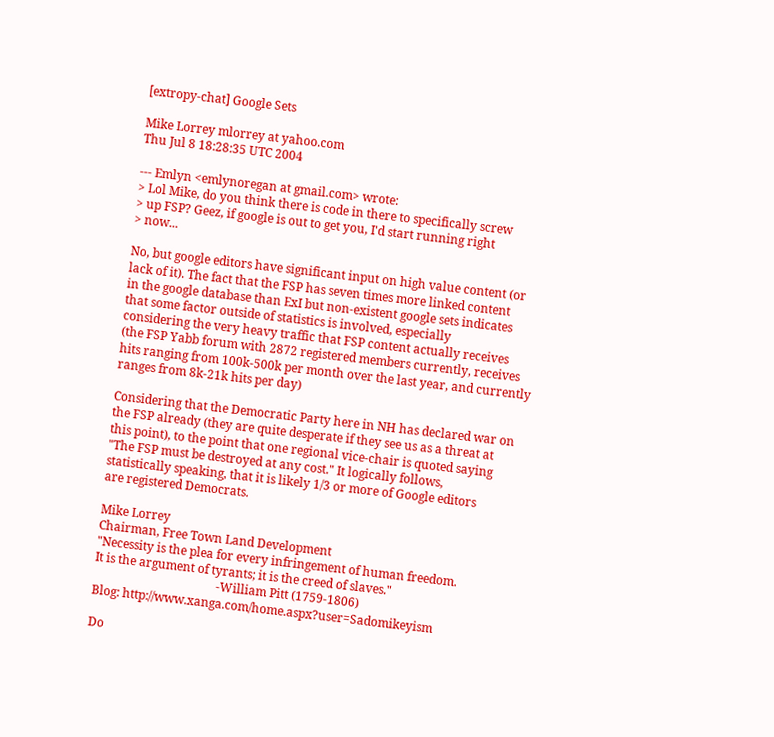[extropy-chat] Google Sets

Mike Lorrey mlorrey at yahoo.com
Thu Jul 8 18:28:35 UTC 2004

--- Emlyn <emlynoregan at gmail.com> wrote:
> Lol Mike, do you think there is code in there to specifically screw
> up FSP? Geez, if google is out to get you, I'd start running right
> now...

No, but google editors have significant input on high value content (or
lack of it). The fact that the FSP has seven times more linked content
in the google database than ExI but non-existent google sets indicates
that some factor outside of statistics is involved, especially
considering the very heavy traffic that FSP content actually receives
(the FSP Yabb forum with 2872 registered members currently, receives
hits ranging from 100k-500k per month over the last year, and currently
ranges from 8k-21k hits per day)

Considering that the Democratic Party here in NH has declared war on
the FSP already (they are quite desperate if they see us as a threat at
this point), to the point that one regional vice-chair is quoted saying
"The FSP must be destroyed at any cost." It logically follows,
statistically speaking, that it is likely 1/3 or more of Google editors
are registered Democrats.

Mike Lorrey
Chairman, Free Town Land Development
"Necessity is the plea for every infringement of human freedom.
It is the argument of tyrants; it is the creed of slaves."
                                         -William Pitt (1759-1806)
Blog: http://www.xanga.com/home.aspx?user=Sadomikeyism

Do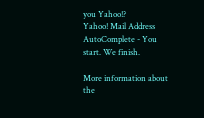you Yahoo!?
Yahoo! Mail Address AutoComplete - You start. We finish.

More information about the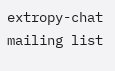extropy-chat mailing list